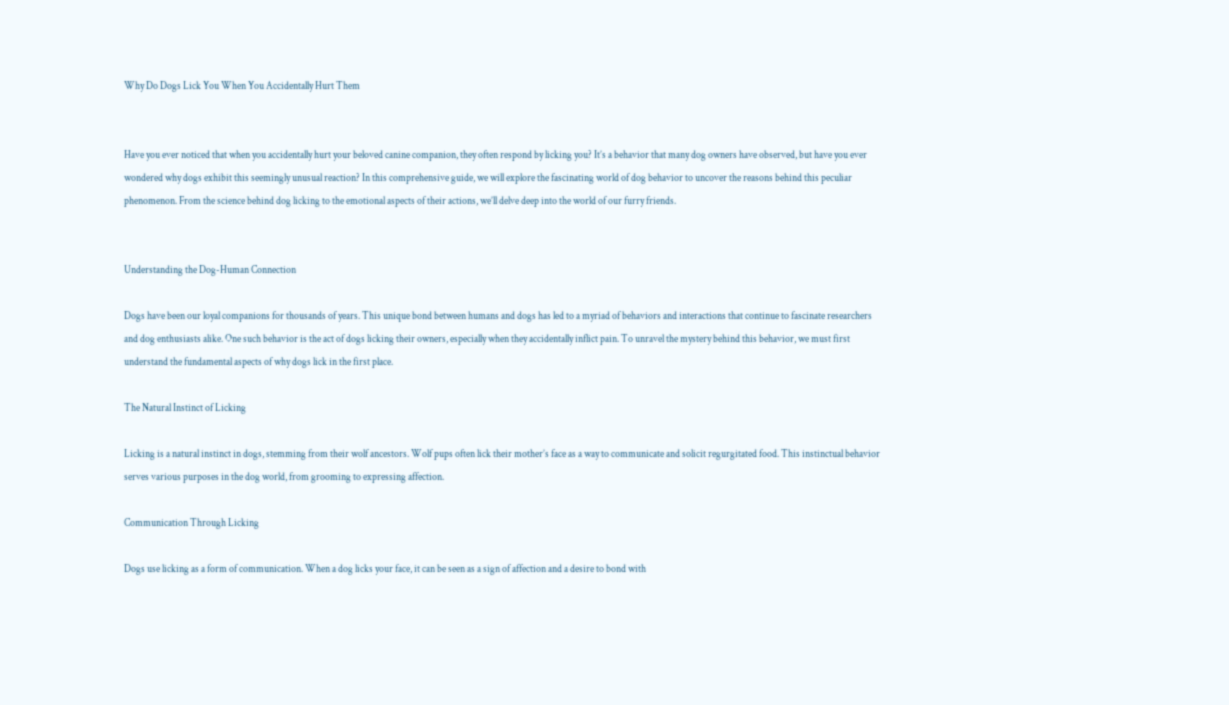Why Do Dogs Lick You When You Accidentally Hurt Them


Have you ever noticed that when you accidentally hurt your beloved canine companion, they often respond by licking you? It’s a behavior that many dog owners have observed, but have you ever wondered why dogs exhibit this seemingly unusual reaction? In this comprehensive guide, we will explore the fascinating world of dog behavior to uncover the reasons behind this peculiar phenomenon. From the science behind dog licking to the emotional aspects of their actions, we’ll delve deep into the world of our furry friends.


Understanding the Dog-Human Connection

Dogs have been our loyal companions for thousands of years. This unique bond between humans and dogs has led to a myriad of behaviors and interactions that continue to fascinate researchers and dog enthusiasts alike. One such behavior is the act of dogs licking their owners, especially when they accidentally inflict pain. To unravel the mystery behind this behavior, we must first understand the fundamental aspects of why dogs lick in the first place.

The Natural Instinct of Licking

Licking is a natural instinct in dogs, stemming from their wolf ancestors. Wolf pups often lick their mother’s face as a way to communicate and solicit regurgitated food. This instinctual behavior serves various purposes in the dog world, from grooming to expressing affection.

Communication Through Licking

Dogs use licking as a form of communication. When a dog licks your face, it can be seen as a sign of affection and a desire to bond with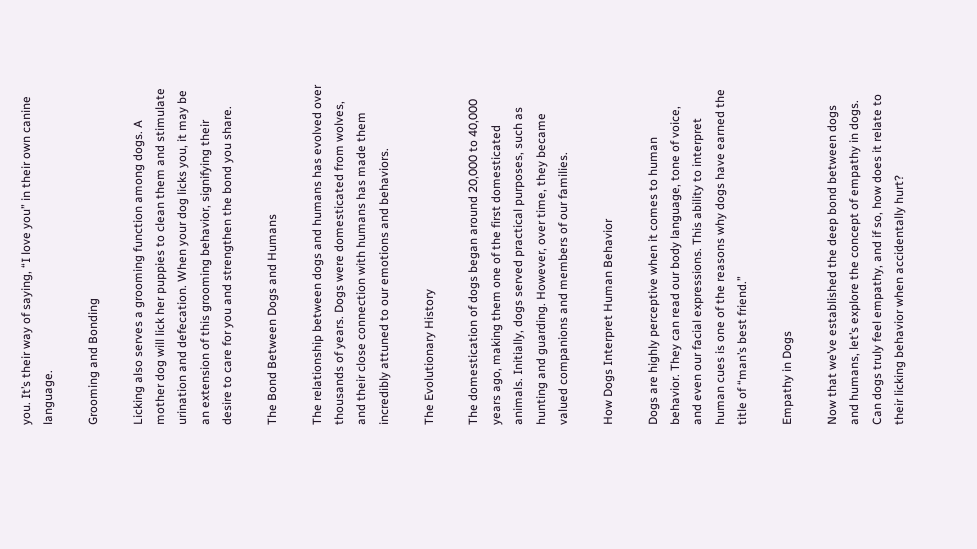you. It’s their way of saying, “I love you” in their own canine language.

Grooming and Bonding

Licking also serves a grooming function among dogs. A mother dog will lick her puppies to clean them and stimulate urination and defecation. When your dog licks you, it may be an extension of this grooming behavior, signifying their desire to care for you and strengthen the bond you share.

The Bond Between Dogs and Humans

The relationship between dogs and humans has evolved over thousands of years. Dogs were domesticated from wolves, and their close connection with humans has made them incredibly attuned to our emotions and behaviors.

The Evolutionary History

The domestication of dogs began around 20,000 to 40,000 years ago, making them one of the first domesticated animals. Initially, dogs served practical purposes, such as hunting and guarding. However, over time, they became valued companions and members of our families.

How Dogs Interpret Human Behavior

Dogs are highly perceptive when it comes to human behavior. They can read our body language, tone of voice, and even our facial expressions. This ability to interpret human cues is one of the reasons why dogs have earned the title of “man’s best friend.”

Empathy in Dogs

Now that we’ve established the deep bond between dogs and humans, let’s explore the concept of empathy in dogs. Can dogs truly feel empathy, and if so, how does it relate to their licking behavior when accidentally hurt?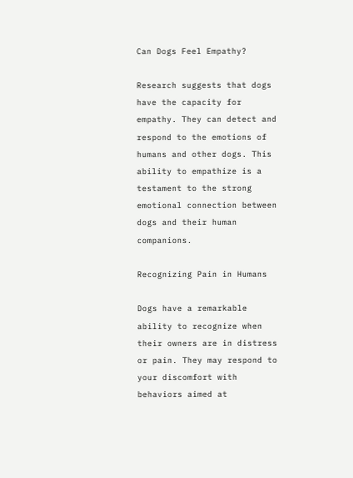Can Dogs Feel Empathy?

Research suggests that dogs have the capacity for empathy. They can detect and respond to the emotions of humans and other dogs. This ability to empathize is a testament to the strong emotional connection between dogs and their human companions.

Recognizing Pain in Humans

Dogs have a remarkable ability to recognize when their owners are in distress or pain. They may respond to your discomfort with behaviors aimed at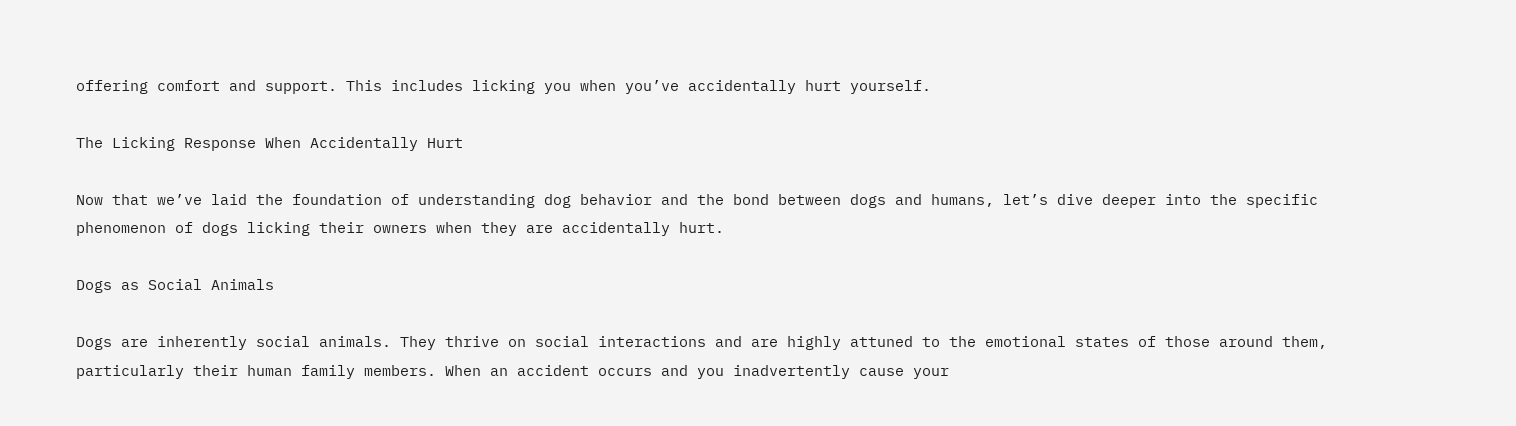offering comfort and support. This includes licking you when you’ve accidentally hurt yourself.

The Licking Response When Accidentally Hurt

Now that we’ve laid the foundation of understanding dog behavior and the bond between dogs and humans, let’s dive deeper into the specific phenomenon of dogs licking their owners when they are accidentally hurt.

Dogs as Social Animals

Dogs are inherently social animals. They thrive on social interactions and are highly attuned to the emotional states of those around them, particularly their human family members. When an accident occurs and you inadvertently cause your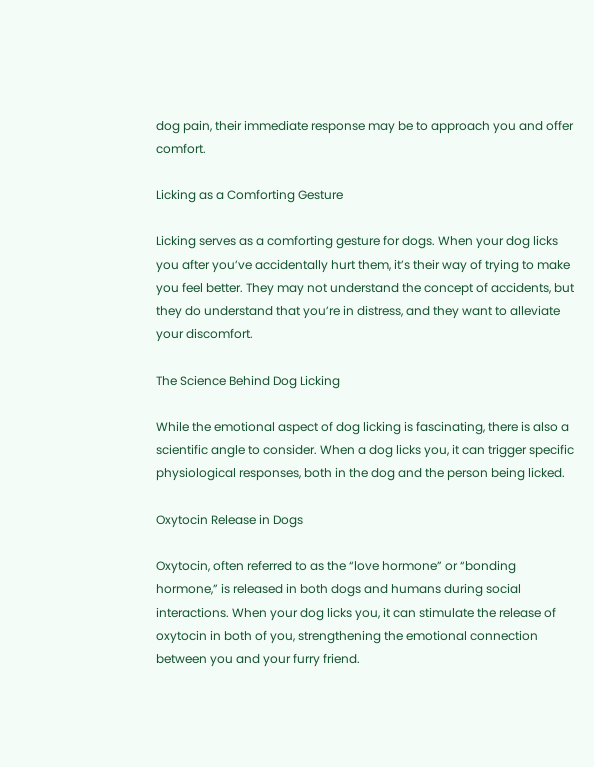dog pain, their immediate response may be to approach you and offer comfort.

Licking as a Comforting Gesture

Licking serves as a comforting gesture for dogs. When your dog licks you after you’ve accidentally hurt them, it’s their way of trying to make you feel better. They may not understand the concept of accidents, but they do understand that you’re in distress, and they want to alleviate your discomfort.

The Science Behind Dog Licking

While the emotional aspect of dog licking is fascinating, there is also a scientific angle to consider. When a dog licks you, it can trigger specific physiological responses, both in the dog and the person being licked.

Oxytocin Release in Dogs

Oxytocin, often referred to as the “love hormone” or “bonding hormone,” is released in both dogs and humans during social interactions. When your dog licks you, it can stimulate the release of oxytocin in both of you, strengthening the emotional connection between you and your furry friend.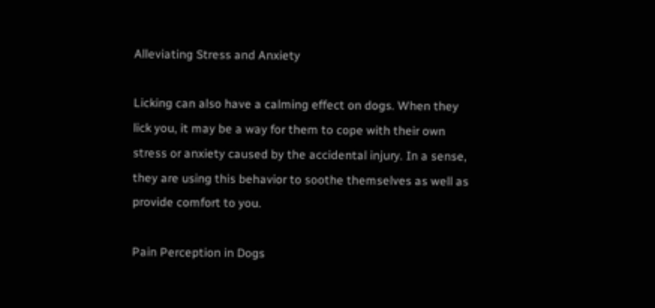Alleviating Stress and Anxiety

Licking can also have a calming effect on dogs. When they lick you, it may be a way for them to cope with their own stress or anxiety caused by the accidental injury. In a sense, they are using this behavior to soothe themselves as well as provide comfort to you.

Pain Perception in Dogs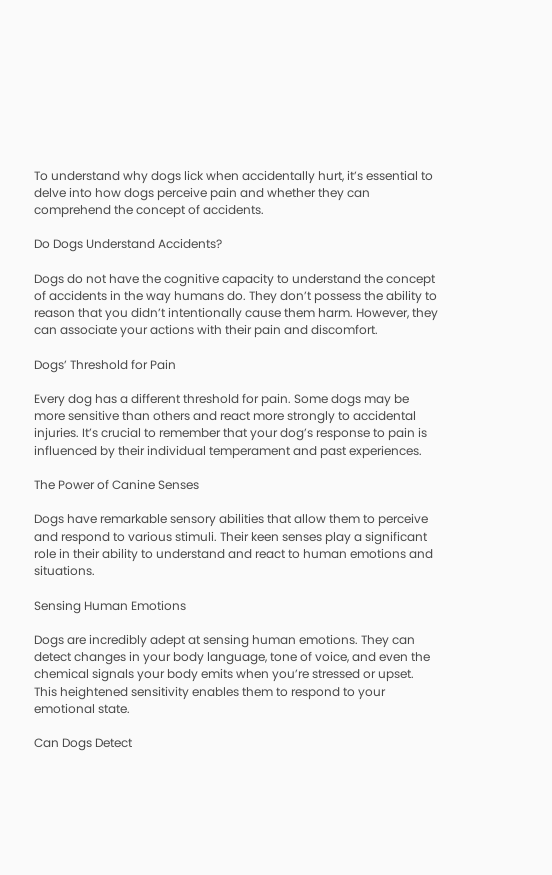To understand why dogs lick when accidentally hurt, it’s essential to delve into how dogs perceive pain and whether they can comprehend the concept of accidents.

Do Dogs Understand Accidents?

Dogs do not have the cognitive capacity to understand the concept of accidents in the way humans do. They don’t possess the ability to reason that you didn’t intentionally cause them harm. However, they can associate your actions with their pain and discomfort.

Dogs’ Threshold for Pain

Every dog has a different threshold for pain. Some dogs may be more sensitive than others and react more strongly to accidental injuries. It’s crucial to remember that your dog’s response to pain is influenced by their individual temperament and past experiences.

The Power of Canine Senses

Dogs have remarkable sensory abilities that allow them to perceive and respond to various stimuli. Their keen senses play a significant role in their ability to understand and react to human emotions and situations.

Sensing Human Emotions

Dogs are incredibly adept at sensing human emotions. They can detect changes in your body language, tone of voice, and even the chemical signals your body emits when you’re stressed or upset. This heightened sensitivity enables them to respond to your emotional state.

Can Dogs Detect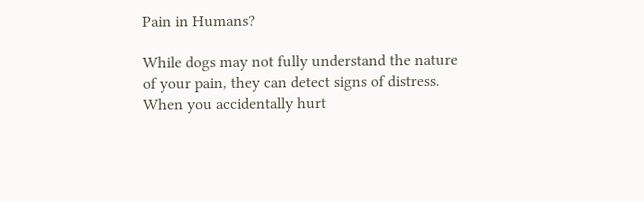Pain in Humans?

While dogs may not fully understand the nature of your pain, they can detect signs of distress. When you accidentally hurt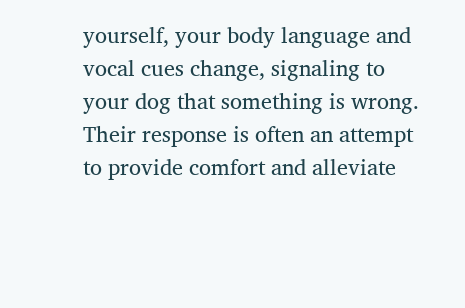yourself, your body language and vocal cues change, signaling to your dog that something is wrong. Their response is often an attempt to provide comfort and alleviate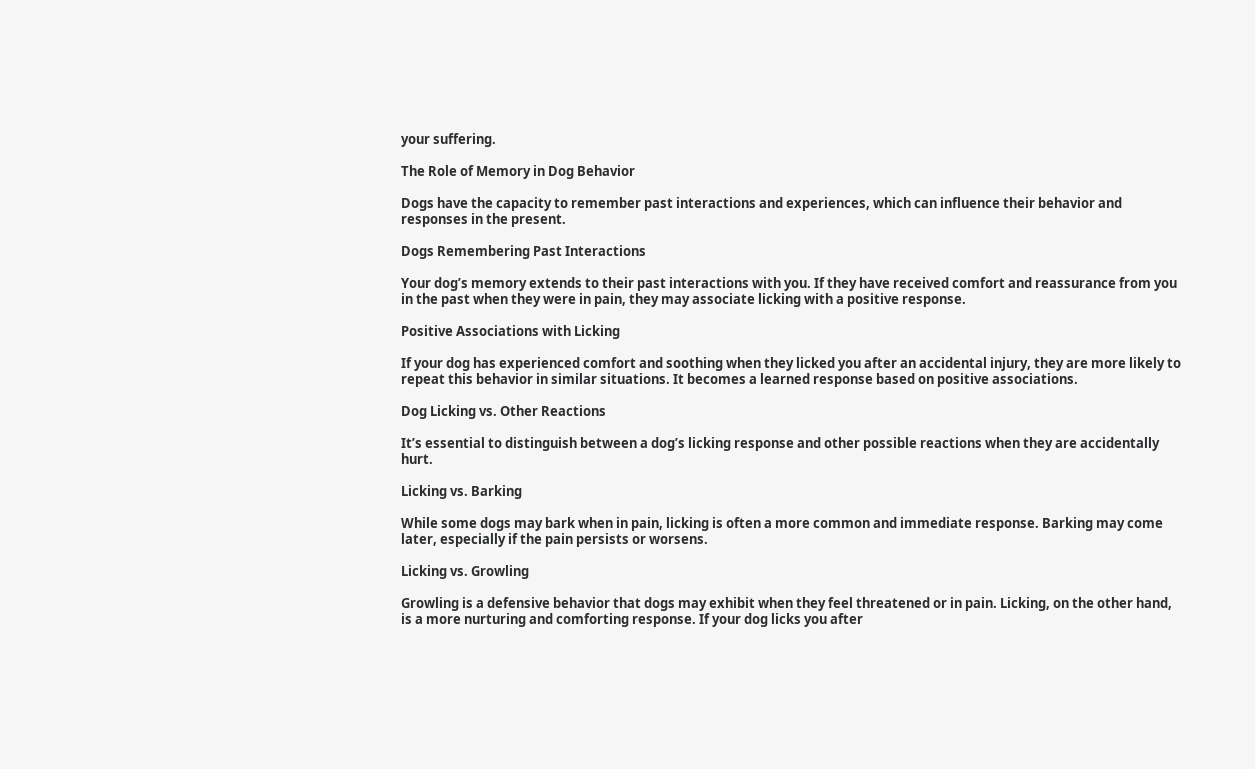your suffering.

The Role of Memory in Dog Behavior

Dogs have the capacity to remember past interactions and experiences, which can influence their behavior and responses in the present.

Dogs Remembering Past Interactions

Your dog’s memory extends to their past interactions with you. If they have received comfort and reassurance from you in the past when they were in pain, they may associate licking with a positive response.

Positive Associations with Licking

If your dog has experienced comfort and soothing when they licked you after an accidental injury, they are more likely to repeat this behavior in similar situations. It becomes a learned response based on positive associations.

Dog Licking vs. Other Reactions

It’s essential to distinguish between a dog’s licking response and other possible reactions when they are accidentally hurt.

Licking vs. Barking

While some dogs may bark when in pain, licking is often a more common and immediate response. Barking may come later, especially if the pain persists or worsens.

Licking vs. Growling

Growling is a defensive behavior that dogs may exhibit when they feel threatened or in pain. Licking, on the other hand, is a more nurturing and comforting response. If your dog licks you after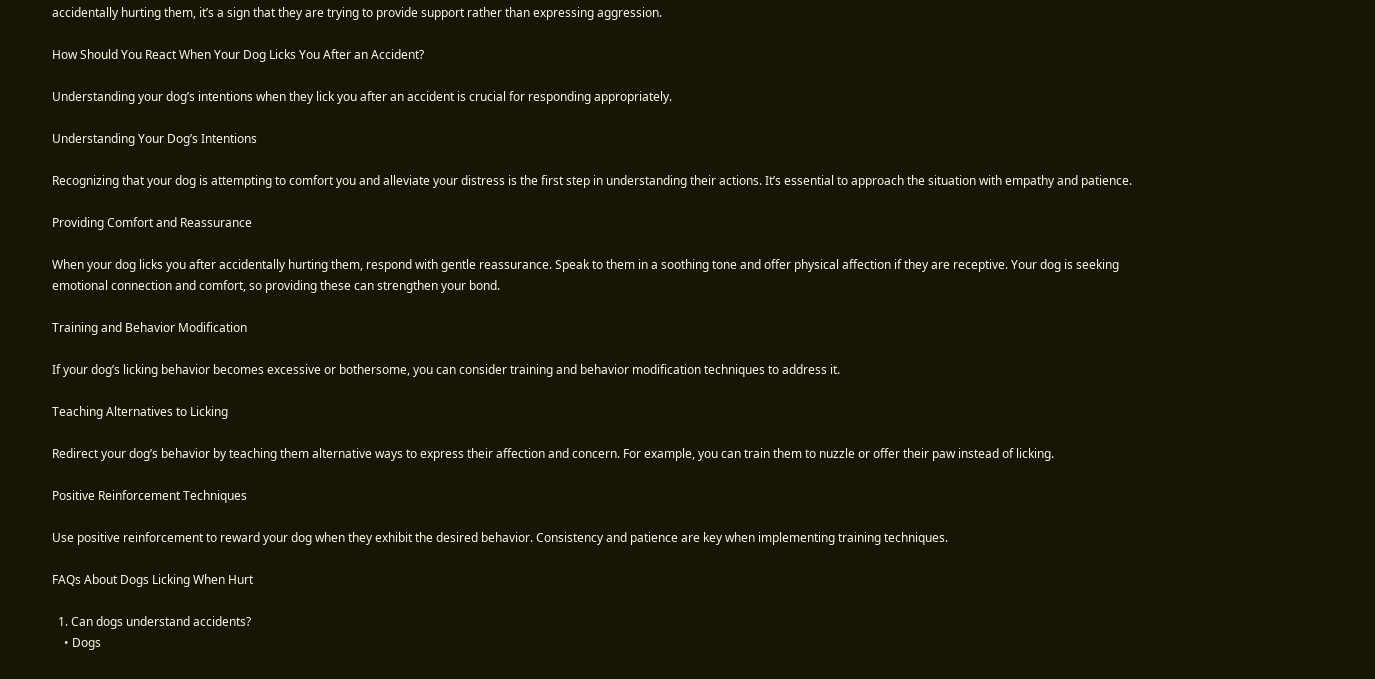accidentally hurting them, it’s a sign that they are trying to provide support rather than expressing aggression.

How Should You React When Your Dog Licks You After an Accident?

Understanding your dog’s intentions when they lick you after an accident is crucial for responding appropriately.

Understanding Your Dog’s Intentions

Recognizing that your dog is attempting to comfort you and alleviate your distress is the first step in understanding their actions. It’s essential to approach the situation with empathy and patience.

Providing Comfort and Reassurance

When your dog licks you after accidentally hurting them, respond with gentle reassurance. Speak to them in a soothing tone and offer physical affection if they are receptive. Your dog is seeking emotional connection and comfort, so providing these can strengthen your bond.

Training and Behavior Modification

If your dog’s licking behavior becomes excessive or bothersome, you can consider training and behavior modification techniques to address it.

Teaching Alternatives to Licking

Redirect your dog’s behavior by teaching them alternative ways to express their affection and concern. For example, you can train them to nuzzle or offer their paw instead of licking.

Positive Reinforcement Techniques

Use positive reinforcement to reward your dog when they exhibit the desired behavior. Consistency and patience are key when implementing training techniques.

FAQs About Dogs Licking When Hurt

  1. Can dogs understand accidents?
    • Dogs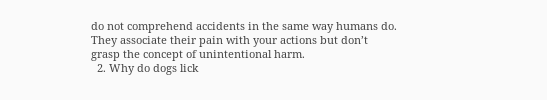do not comprehend accidents in the same way humans do. They associate their pain with your actions but don’t grasp the concept of unintentional harm.
  2. Why do dogs lick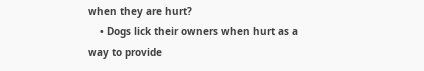when they are hurt?
    • Dogs lick their owners when hurt as a way to provide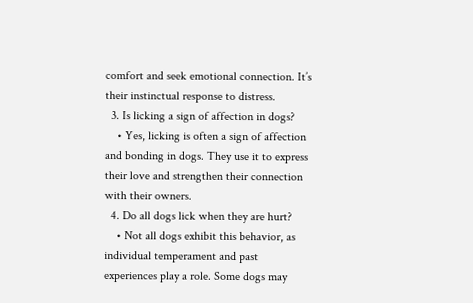comfort and seek emotional connection. It’s their instinctual response to distress.
  3. Is licking a sign of affection in dogs?
    • Yes, licking is often a sign of affection and bonding in dogs. They use it to express their love and strengthen their connection with their owners.
  4. Do all dogs lick when they are hurt?
    • Not all dogs exhibit this behavior, as individual temperament and past experiences play a role. Some dogs may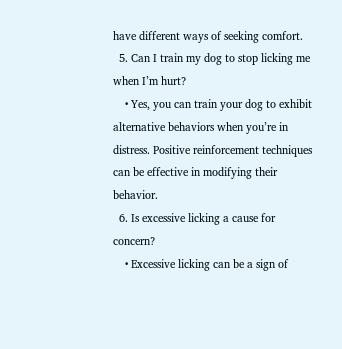have different ways of seeking comfort.
  5. Can I train my dog to stop licking me when I’m hurt?
    • Yes, you can train your dog to exhibit alternative behaviors when you’re in distress. Positive reinforcement techniques can be effective in modifying their behavior.
  6. Is excessive licking a cause for concern?
    • Excessive licking can be a sign of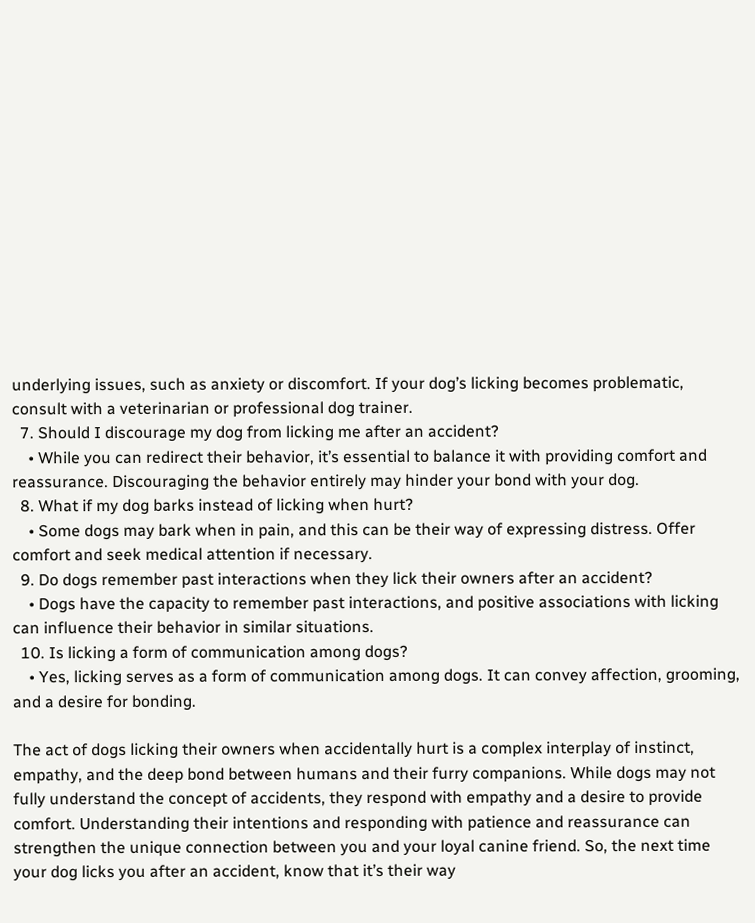underlying issues, such as anxiety or discomfort. If your dog’s licking becomes problematic, consult with a veterinarian or professional dog trainer.
  7. Should I discourage my dog from licking me after an accident?
    • While you can redirect their behavior, it’s essential to balance it with providing comfort and reassurance. Discouraging the behavior entirely may hinder your bond with your dog.
  8. What if my dog barks instead of licking when hurt?
    • Some dogs may bark when in pain, and this can be their way of expressing distress. Offer comfort and seek medical attention if necessary.
  9. Do dogs remember past interactions when they lick their owners after an accident?
    • Dogs have the capacity to remember past interactions, and positive associations with licking can influence their behavior in similar situations.
  10. Is licking a form of communication among dogs?
    • Yes, licking serves as a form of communication among dogs. It can convey affection, grooming, and a desire for bonding.

The act of dogs licking their owners when accidentally hurt is a complex interplay of instinct, empathy, and the deep bond between humans and their furry companions. While dogs may not fully understand the concept of accidents, they respond with empathy and a desire to provide comfort. Understanding their intentions and responding with patience and reassurance can strengthen the unique connection between you and your loyal canine friend. So, the next time your dog licks you after an accident, know that it’s their way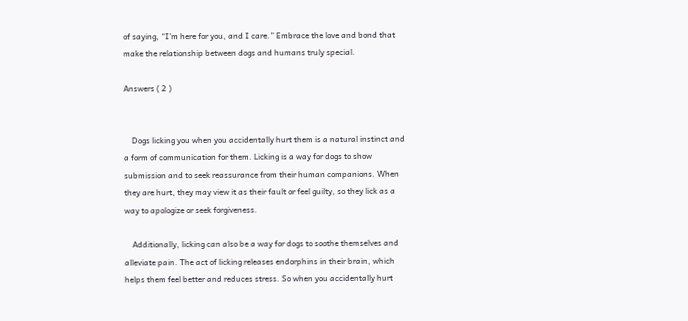of saying, “I’m here for you, and I care.” Embrace the love and bond that make the relationship between dogs and humans truly special.

Answers ( 2 )


    Dogs licking you when you accidentally hurt them is a natural instinct and a form of communication for them. Licking is a way for dogs to show submission and to seek reassurance from their human companions. When they are hurt, they may view it as their fault or feel guilty, so they lick as a way to apologize or seek forgiveness.

    Additionally, licking can also be a way for dogs to soothe themselves and alleviate pain. The act of licking releases endorphins in their brain, which helps them feel better and reduces stress. So when you accidentally hurt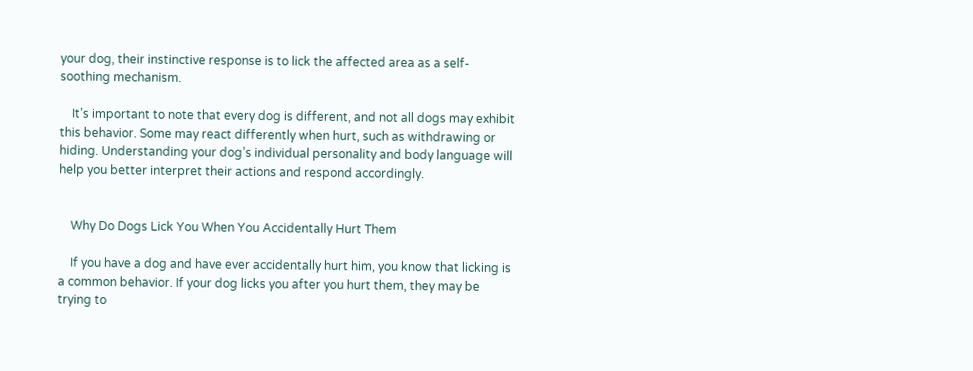your dog, their instinctive response is to lick the affected area as a self-soothing mechanism.

    It’s important to note that every dog is different, and not all dogs may exhibit this behavior. Some may react differently when hurt, such as withdrawing or hiding. Understanding your dog’s individual personality and body language will help you better interpret their actions and respond accordingly.


    Why Do Dogs Lick You When You Accidentally Hurt Them

    If you have a dog and have ever accidentally hurt him, you know that licking is a common behavior. If your dog licks you after you hurt them, they may be trying to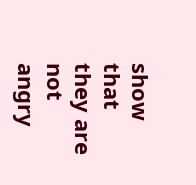show that they are not angry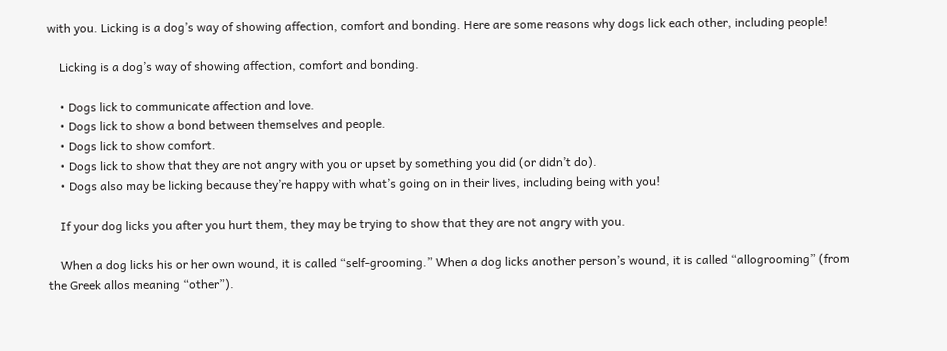with you. Licking is a dog’s way of showing affection, comfort and bonding. Here are some reasons why dogs lick each other, including people!

    Licking is a dog’s way of showing affection, comfort and bonding.

    • Dogs lick to communicate affection and love.
    • Dogs lick to show a bond between themselves and people.
    • Dogs lick to show comfort.
    • Dogs lick to show that they are not angry with you or upset by something you did (or didn’t do).
    • Dogs also may be licking because they’re happy with what’s going on in their lives, including being with you!

    If your dog licks you after you hurt them, they may be trying to show that they are not angry with you.

    When a dog licks his or her own wound, it is called “self-grooming.” When a dog licks another person’s wound, it is called “allogrooming” (from the Greek allos meaning “other”).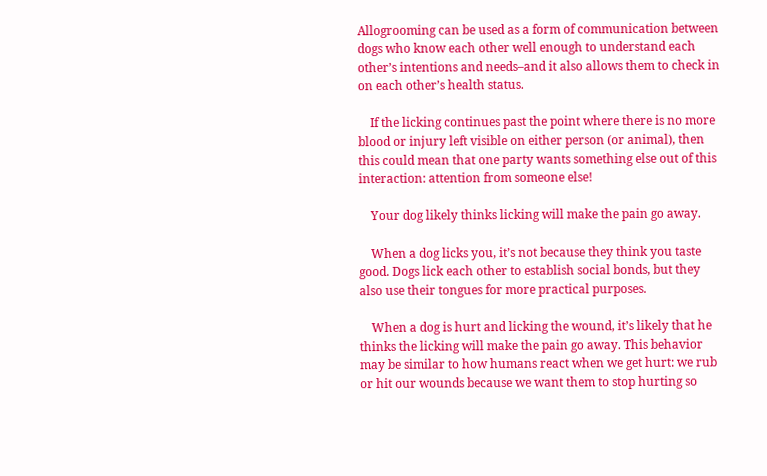Allogrooming can be used as a form of communication between dogs who know each other well enough to understand each other’s intentions and needs–and it also allows them to check in on each other’s health status.

    If the licking continues past the point where there is no more blood or injury left visible on either person (or animal), then this could mean that one party wants something else out of this interaction: attention from someone else!

    Your dog likely thinks licking will make the pain go away.

    When a dog licks you, it’s not because they think you taste good. Dogs lick each other to establish social bonds, but they also use their tongues for more practical purposes.

    When a dog is hurt and licking the wound, it’s likely that he thinks the licking will make the pain go away. This behavior may be similar to how humans react when we get hurt: we rub or hit our wounds because we want them to stop hurting so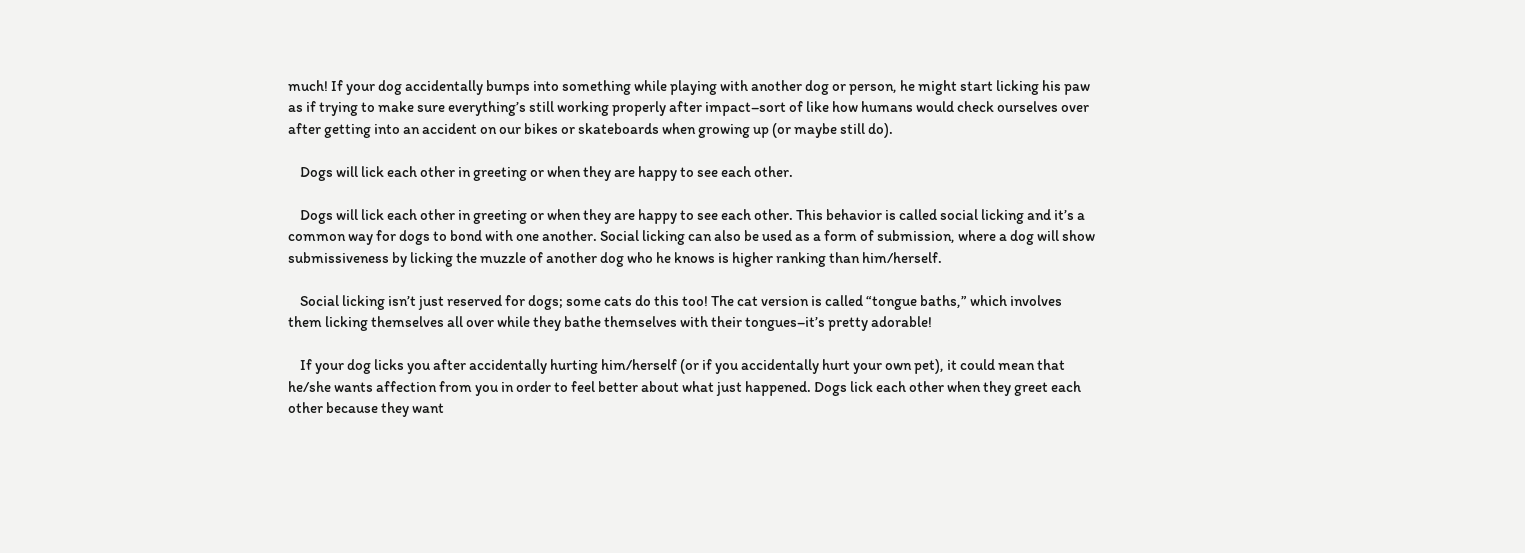much! If your dog accidentally bumps into something while playing with another dog or person, he might start licking his paw as if trying to make sure everything’s still working properly after impact–sort of like how humans would check ourselves over after getting into an accident on our bikes or skateboards when growing up (or maybe still do).

    Dogs will lick each other in greeting or when they are happy to see each other.

    Dogs will lick each other in greeting or when they are happy to see each other. This behavior is called social licking and it’s a common way for dogs to bond with one another. Social licking can also be used as a form of submission, where a dog will show submissiveness by licking the muzzle of another dog who he knows is higher ranking than him/herself.

    Social licking isn’t just reserved for dogs; some cats do this too! The cat version is called “tongue baths,” which involves them licking themselves all over while they bathe themselves with their tongues–it’s pretty adorable!

    If your dog licks you after accidentally hurting him/herself (or if you accidentally hurt your own pet), it could mean that he/she wants affection from you in order to feel better about what just happened. Dogs lick each other when they greet each other because they want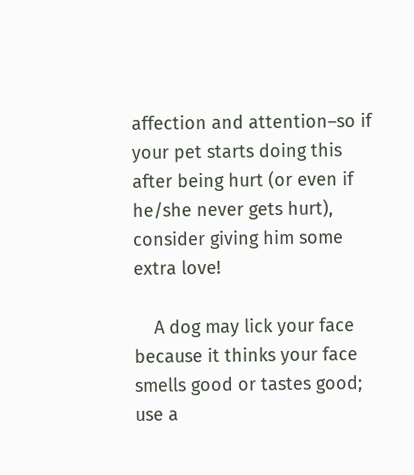affection and attention–so if your pet starts doing this after being hurt (or even if he/she never gets hurt), consider giving him some extra love!

    A dog may lick your face because it thinks your face smells good or tastes good; use a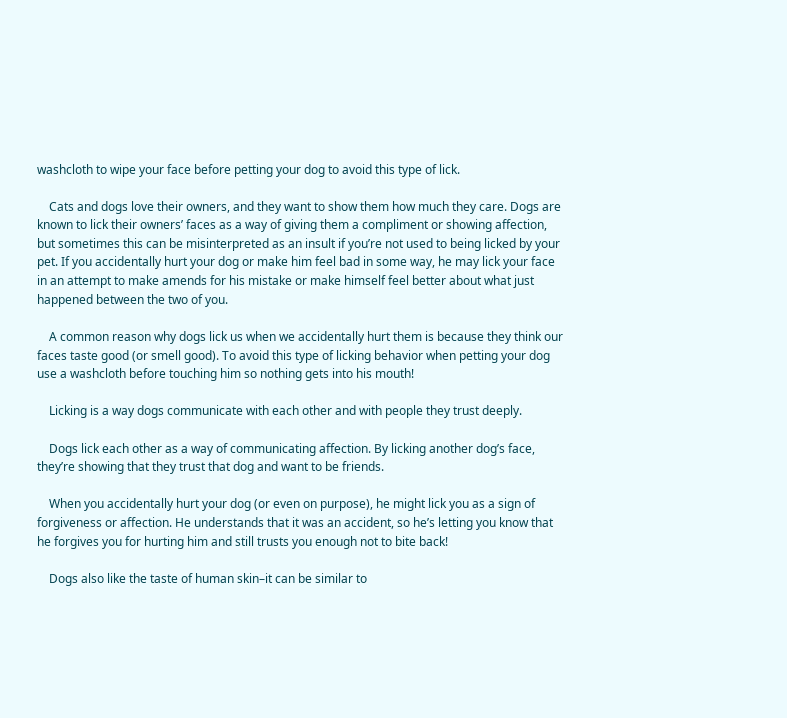washcloth to wipe your face before petting your dog to avoid this type of lick.

    Cats and dogs love their owners, and they want to show them how much they care. Dogs are known to lick their owners’ faces as a way of giving them a compliment or showing affection, but sometimes this can be misinterpreted as an insult if you’re not used to being licked by your pet. If you accidentally hurt your dog or make him feel bad in some way, he may lick your face in an attempt to make amends for his mistake or make himself feel better about what just happened between the two of you.

    A common reason why dogs lick us when we accidentally hurt them is because they think our faces taste good (or smell good). To avoid this type of licking behavior when petting your dog use a washcloth before touching him so nothing gets into his mouth!

    Licking is a way dogs communicate with each other and with people they trust deeply.

    Dogs lick each other as a way of communicating affection. By licking another dog’s face, they’re showing that they trust that dog and want to be friends.

    When you accidentally hurt your dog (or even on purpose), he might lick you as a sign of forgiveness or affection. He understands that it was an accident, so he’s letting you know that he forgives you for hurting him and still trusts you enough not to bite back!

    Dogs also like the taste of human skin–it can be similar to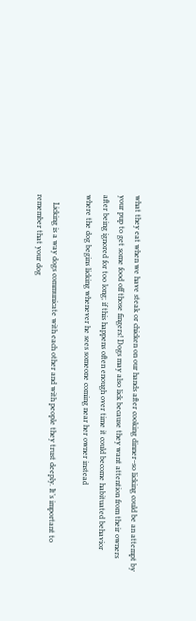what they eat when we have steak or chicken on our hands after cooking dinner–so licking could be an attempt by your pup to get some food off those fingers! Dogs may also lick because they want attention from their owners after being ignored for too long; if this happens often enough over time it could become habituated behavior where the dog begins licking whenever he sees someone coming near her owner instead

    Licking is a way dogs communicate with each other and with people they trust deeply. It’s important to remember that your dog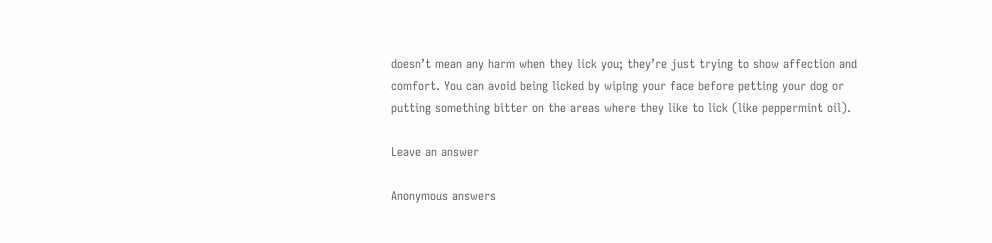doesn’t mean any harm when they lick you; they’re just trying to show affection and comfort. You can avoid being licked by wiping your face before petting your dog or putting something bitter on the areas where they like to lick (like peppermint oil).

Leave an answer

Anonymous answers